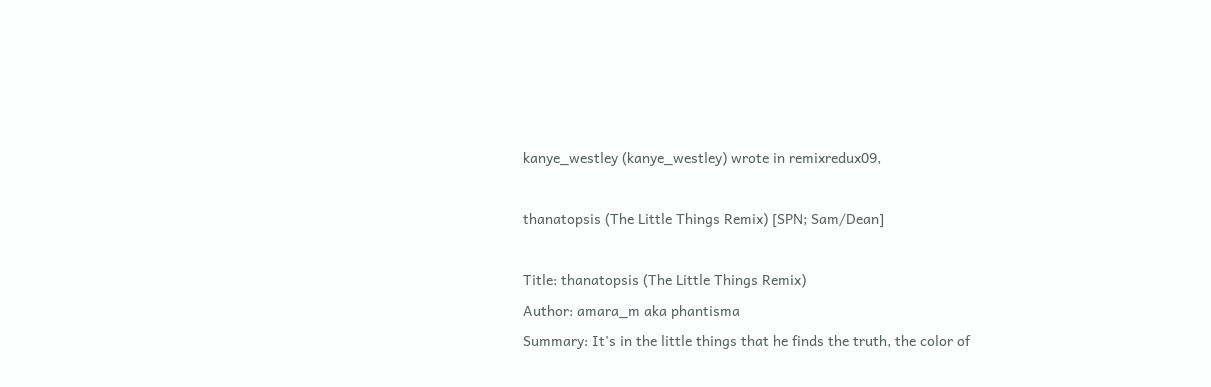kanye_westley (kanye_westley) wrote in remixredux09,

thanatopsis (The Little Things Remix) [SPN; Sam/Dean]

Title: thanatopsis (The Little Things Remix)
Author: amara_m aka phantisma
Summary: It's in the little things that he finds the truth, the color of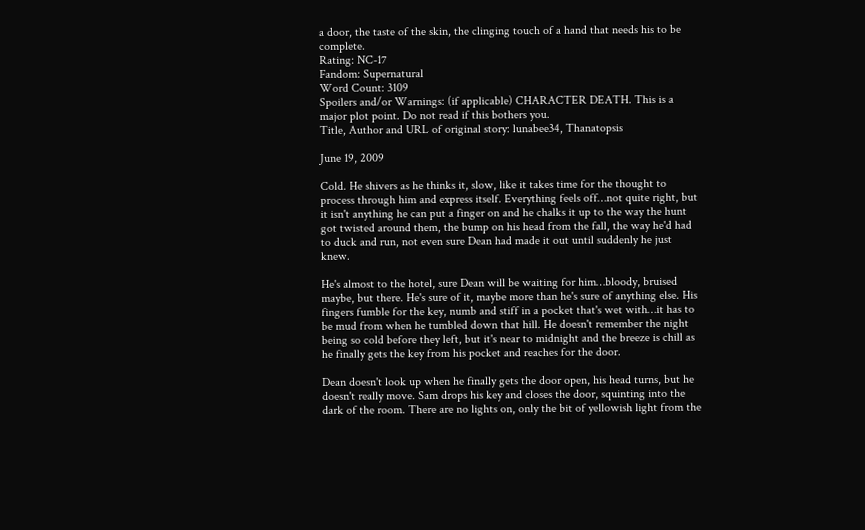a door, the taste of the skin, the clinging touch of a hand that needs his to be complete.
Rating: NC-17
Fandom: Supernatural
Word Count: 3109
Spoilers and/or Warnings: (if applicable) CHARACTER DEATH. This is a major plot point. Do not read if this bothers you.
Title, Author and URL of original story: lunabee34, Thanatopsis

June 19, 2009

Cold. He shivers as he thinks it, slow, like it takes time for the thought to process through him and express itself. Everything feels off…not quite right, but it isn't anything he can put a finger on and he chalks it up to the way the hunt got twisted around them, the bump on his head from the fall, the way he'd had to duck and run, not even sure Dean had made it out until suddenly he just knew.

He's almost to the hotel, sure Dean will be waiting for him…bloody, bruised maybe, but there. He's sure of it, maybe more than he's sure of anything else. His fingers fumble for the key, numb and stiff in a pocket that's wet with…it has to be mud from when he tumbled down that hill. He doesn't remember the night being so cold before they left, but it's near to midnight and the breeze is chill as he finally gets the key from his pocket and reaches for the door.

Dean doesn't look up when he finally gets the door open, his head turns, but he doesn't really move. Sam drops his key and closes the door, squinting into the dark of the room. There are no lights on, only the bit of yellowish light from the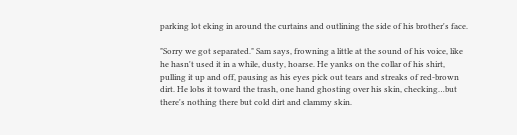parking lot eking in around the curtains and outlining the side of his brother's face.

"Sorry we got separated." Sam says, frowning a little at the sound of his voice, like he hasn't used it in a while, dusty, hoarse. He yanks on the collar of his shirt, pulling it up and off, pausing as his eyes pick out tears and streaks of red-brown dirt. He lobs it toward the trash, one hand ghosting over his skin, checking…but there's nothing there but cold dirt and clammy skin.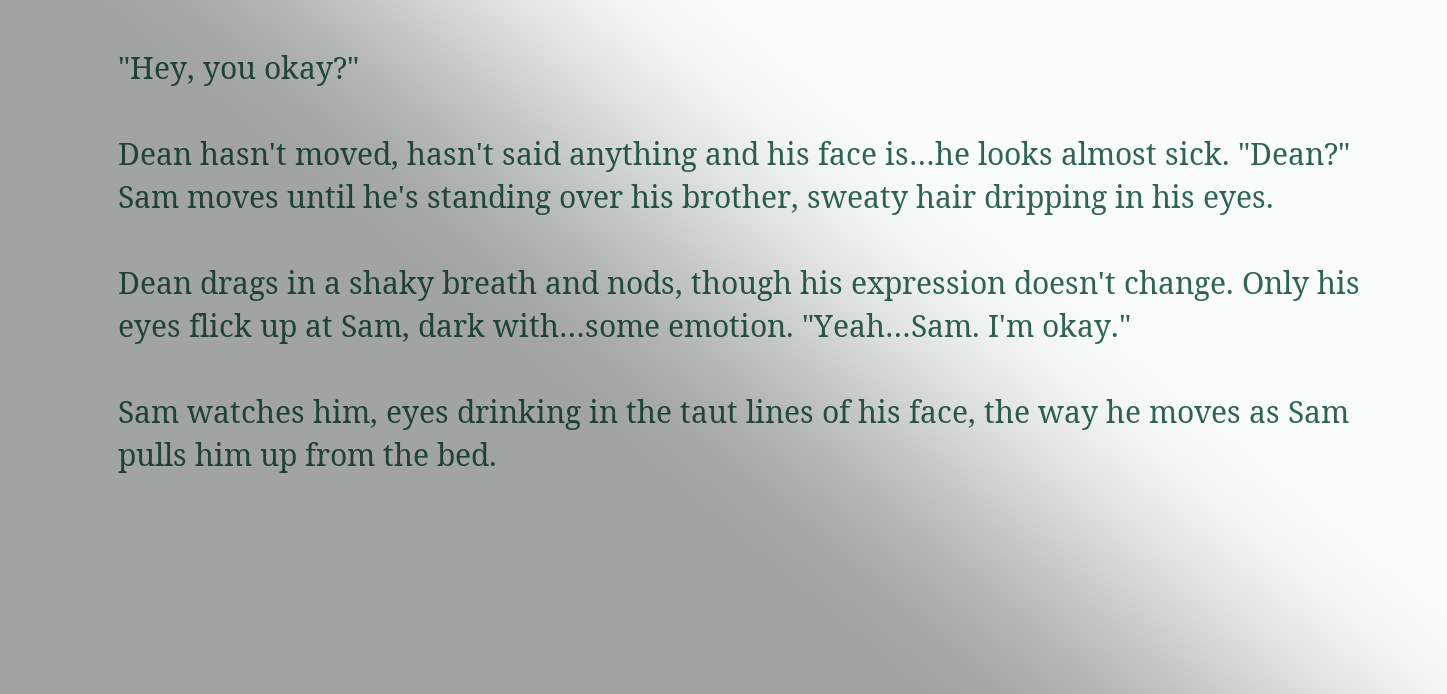"Hey, you okay?"

Dean hasn't moved, hasn't said anything and his face is…he looks almost sick. "Dean?" Sam moves until he's standing over his brother, sweaty hair dripping in his eyes.

Dean drags in a shaky breath and nods, though his expression doesn't change. Only his eyes flick up at Sam, dark with…some emotion. "Yeah…Sam. I'm okay."

Sam watches him, eyes drinking in the taut lines of his face, the way he moves as Sam pulls him up from the bed.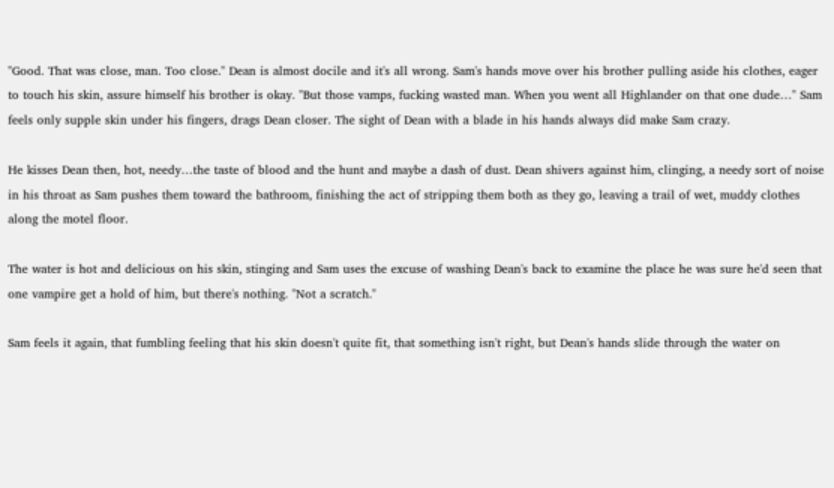"Good. That was close, man. Too close." Dean is almost docile and it's all wrong. Sam's hands move over his brother pulling aside his clothes, eager to touch his skin, assure himself his brother is okay. "But those vamps, fucking wasted man. When you went all Highlander on that one dude…" Sam feels only supple skin under his fingers, drags Dean closer. The sight of Dean with a blade in his hands always did make Sam crazy.

He kisses Dean then, hot, needy…the taste of blood and the hunt and maybe a dash of dust. Dean shivers against him, clinging, a needy sort of noise in his throat as Sam pushes them toward the bathroom, finishing the act of stripping them both as they go, leaving a trail of wet, muddy clothes along the motel floor.

The water is hot and delicious on his skin, stinging and Sam uses the excuse of washing Dean's back to examine the place he was sure he'd seen that one vampire get a hold of him, but there's nothing. "Not a scratch."

Sam feels it again, that fumbling feeling that his skin doesn't quite fit, that something isn't right, but Dean's hands slide through the water on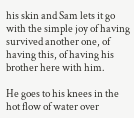his skin and Sam lets it go with the simple joy of having survived another one, of having this, of having his brother here with him.

He goes to his knees in the hot flow of water over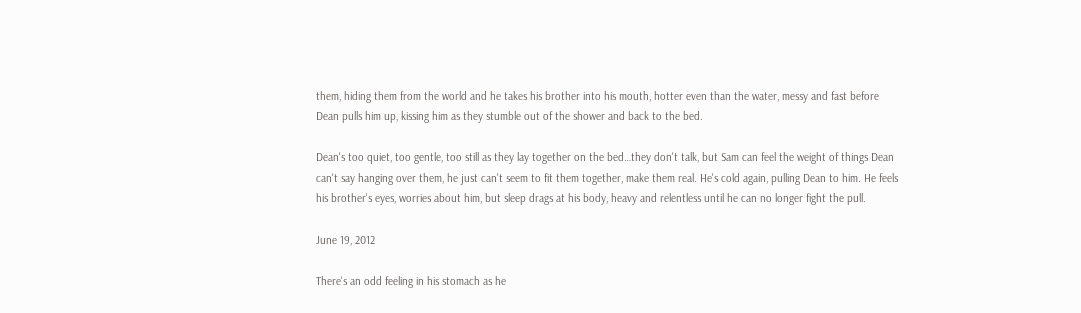them, hiding them from the world and he takes his brother into his mouth, hotter even than the water, messy and fast before Dean pulls him up, kissing him as they stumble out of the shower and back to the bed.

Dean's too quiet, too gentle, too still as they lay together on the bed…they don't talk, but Sam can feel the weight of things Dean can't say hanging over them, he just can't seem to fit them together, make them real. He's cold again, pulling Dean to him. He feels his brother's eyes, worries about him, but sleep drags at his body, heavy and relentless until he can no longer fight the pull.

June 19, 2012

There's an odd feeling in his stomach as he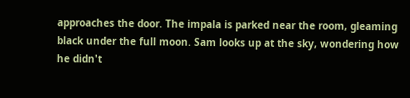approaches the door. The impala is parked near the room, gleaming black under the full moon. Sam looks up at the sky, wondering how he didn't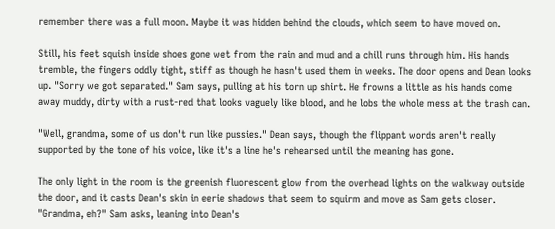remember there was a full moon. Maybe it was hidden behind the clouds, which seem to have moved on.

Still, his feet squish inside shoes gone wet from the rain and mud and a chill runs through him. His hands tremble, the fingers oddly tight, stiff as though he hasn't used them in weeks. The door opens and Dean looks up. "Sorry we got separated." Sam says, pulling at his torn up shirt. He frowns a little as his hands come away muddy, dirty with a rust-red that looks vaguely like blood, and he lobs the whole mess at the trash can.

"Well, grandma, some of us don't run like pussies." Dean says, though the flippant words aren't really supported by the tone of his voice, like it's a line he's rehearsed until the meaning has gone.

The only light in the room is the greenish fluorescent glow from the overhead lights on the walkway outside the door, and it casts Dean's skin in eerie shadows that seem to squirm and move as Sam gets closer. "Grandma, eh?" Sam asks, leaning into Dean's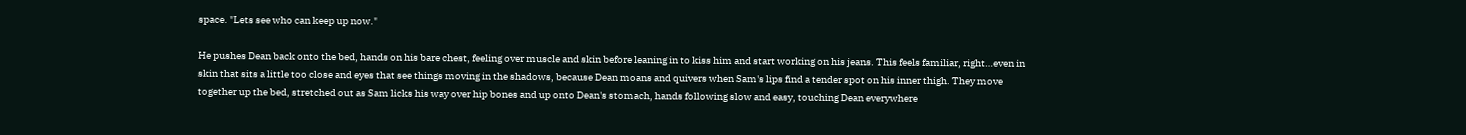space. "Lets see who can keep up now."

He pushes Dean back onto the bed, hands on his bare chest, feeling over muscle and skin before leaning in to kiss him and start working on his jeans. This feels familiar, right…even in skin that sits a little too close and eyes that see things moving in the shadows, because Dean moans and quivers when Sam's lips find a tender spot on his inner thigh. They move together up the bed, stretched out as Sam licks his way over hip bones and up onto Dean's stomach, hands following slow and easy, touching Dean everywhere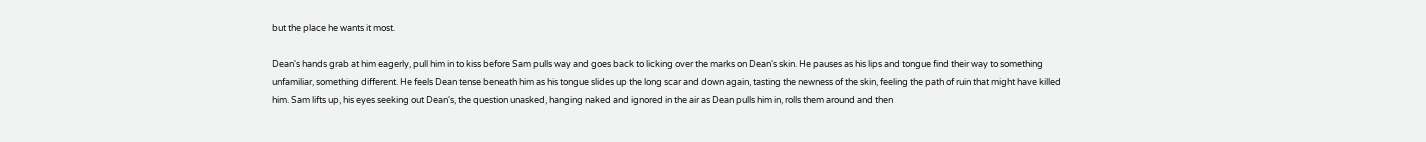but the place he wants it most.

Dean's hands grab at him eagerly, pull him in to kiss before Sam pulls way and goes back to licking over the marks on Dean's skin. He pauses as his lips and tongue find their way to something unfamiliar, something different. He feels Dean tense beneath him as his tongue slides up the long scar and down again, tasting the newness of the skin, feeling the path of ruin that might have killed him. Sam lifts up, his eyes seeking out Dean's, the question unasked, hanging naked and ignored in the air as Dean pulls him in, rolls them around and then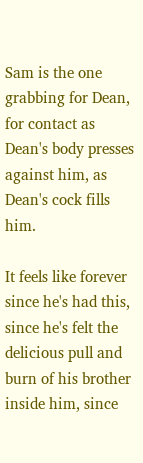Sam is the one grabbing for Dean, for contact as Dean's body presses against him, as Dean's cock fills him.

It feels like forever since he's had this, since he's felt the delicious pull and burn of his brother inside him, since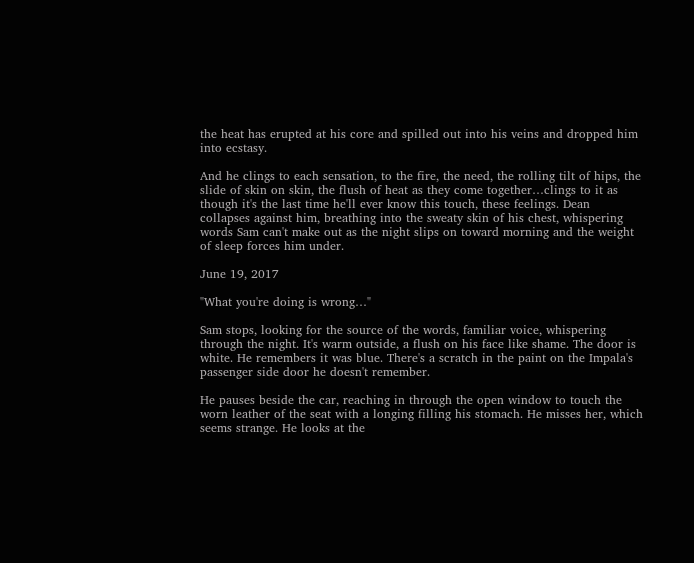the heat has erupted at his core and spilled out into his veins and dropped him into ecstasy.

And he clings to each sensation, to the fire, the need, the rolling tilt of hips, the slide of skin on skin, the flush of heat as they come together…clings to it as though it's the last time he'll ever know this touch, these feelings. Dean collapses against him, breathing into the sweaty skin of his chest, whispering words Sam can't make out as the night slips on toward morning and the weight of sleep forces him under.

June 19, 2017

"What you're doing is wrong…"

Sam stops, looking for the source of the words, familiar voice, whispering through the night. It's warm outside, a flush on his face like shame. The door is white. He remembers it was blue. There's a scratch in the paint on the Impala's passenger side door he doesn't remember.

He pauses beside the car, reaching in through the open window to touch the worn leather of the seat with a longing filling his stomach. He misses her, which seems strange. He looks at the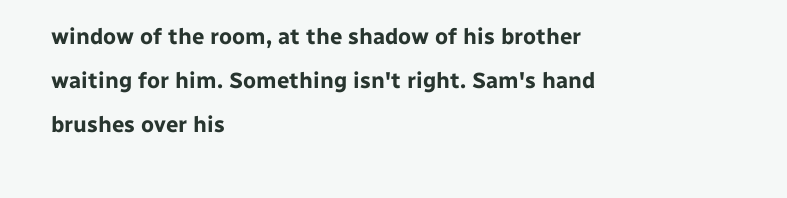window of the room, at the shadow of his brother waiting for him. Something isn't right. Sam's hand brushes over his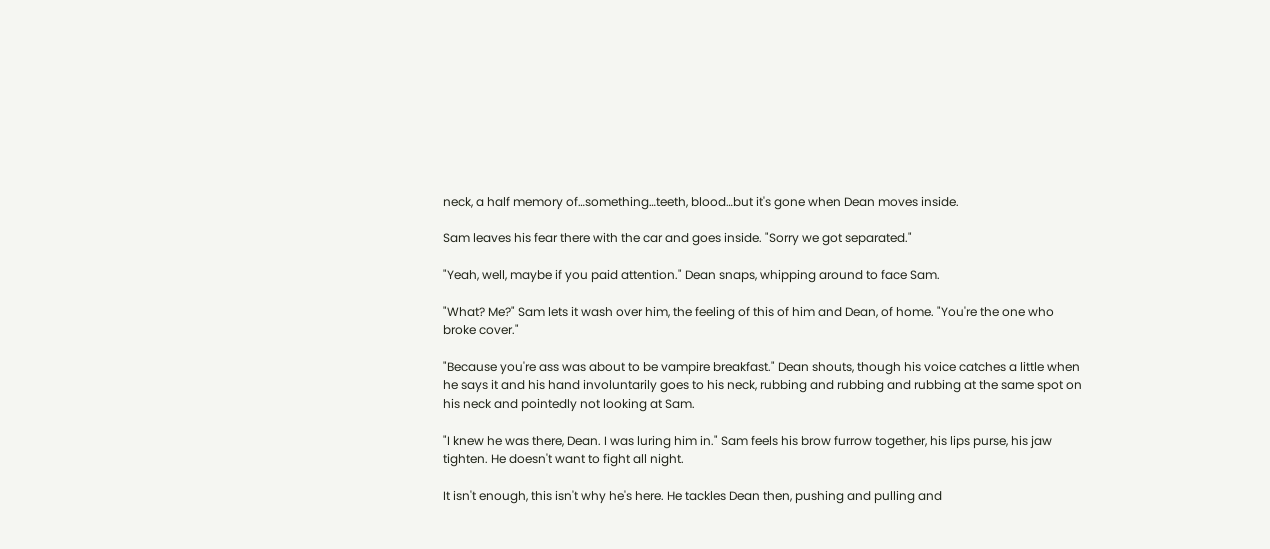neck, a half memory of…something…teeth, blood…but it's gone when Dean moves inside.

Sam leaves his fear there with the car and goes inside. "Sorry we got separated."

"Yeah, well, maybe if you paid attention." Dean snaps, whipping around to face Sam.

"What? Me?" Sam lets it wash over him, the feeling of this of him and Dean, of home. "You're the one who broke cover."

"Because you're ass was about to be vampire breakfast." Dean shouts, though his voice catches a little when he says it and his hand involuntarily goes to his neck, rubbing and rubbing and rubbing at the same spot on his neck and pointedly not looking at Sam.

"I knew he was there, Dean. I was luring him in." Sam feels his brow furrow together, his lips purse, his jaw tighten. He doesn't want to fight all night.

It isn't enough, this isn't why he's here. He tackles Dean then, pushing and pulling and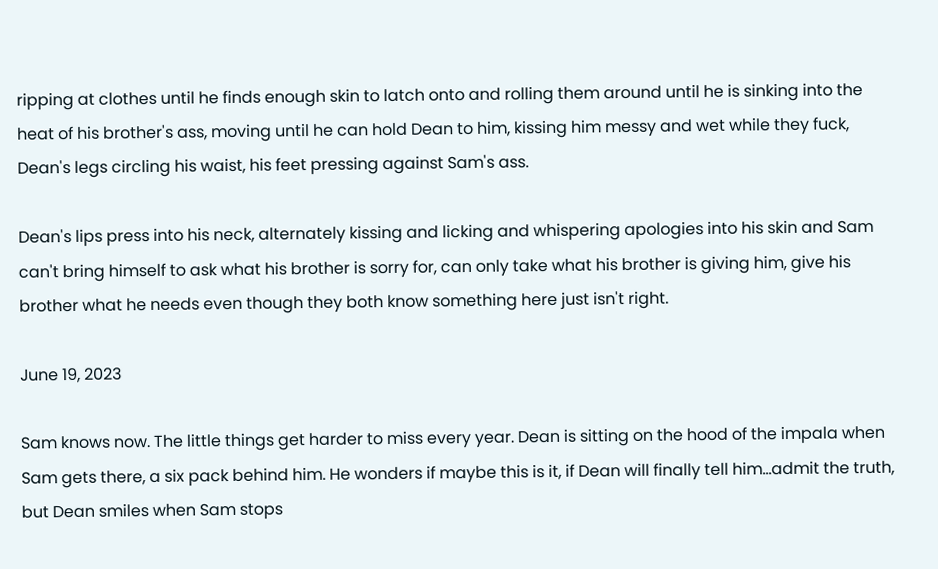ripping at clothes until he finds enough skin to latch onto and rolling them around until he is sinking into the heat of his brother's ass, moving until he can hold Dean to him, kissing him messy and wet while they fuck, Dean's legs circling his waist, his feet pressing against Sam's ass.

Dean's lips press into his neck, alternately kissing and licking and whispering apologies into his skin and Sam can't bring himself to ask what his brother is sorry for, can only take what his brother is giving him, give his brother what he needs even though they both know something here just isn't right.

June 19, 2023

Sam knows now. The little things get harder to miss every year. Dean is sitting on the hood of the impala when Sam gets there, a six pack behind him. He wonders if maybe this is it, if Dean will finally tell him…admit the truth, but Dean smiles when Sam stops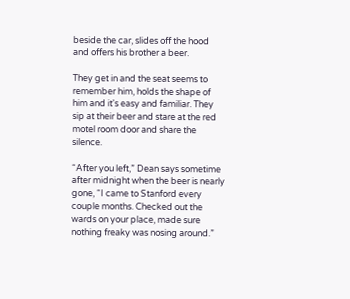beside the car, slides off the hood and offers his brother a beer.

They get in and the seat seems to remember him, holds the shape of him and it's easy and familiar. They sip at their beer and stare at the red motel room door and share the silence.

“After you left,” Dean says sometime after midnight when the beer is nearly gone, “I came to Stanford every couple months. Checked out the wards on your place, made sure nothing freaky was nosing around.”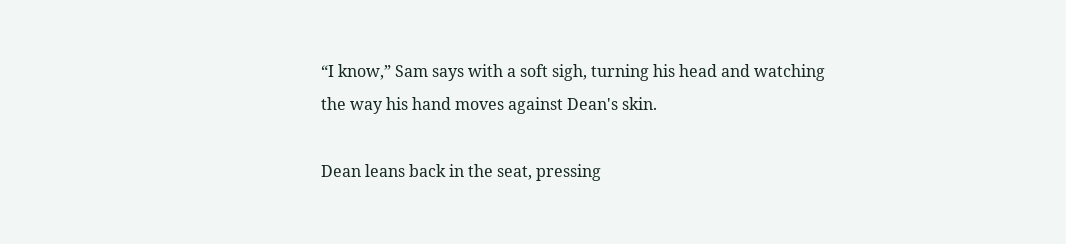“I know,” Sam says with a soft sigh, turning his head and watching the way his hand moves against Dean's skin.

Dean leans back in the seat, pressing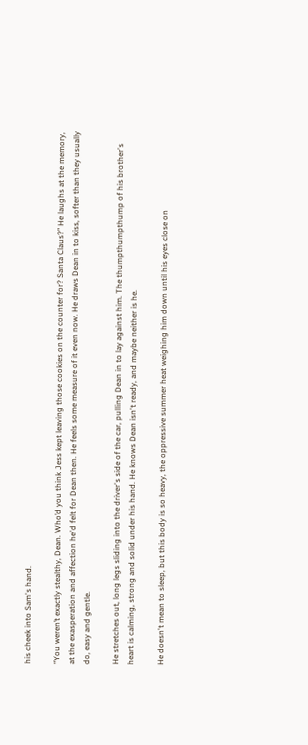his cheek into Sam's hand.

“You weren’t exactly stealthy, Dean. Who’d you think Jess kept leaving those cookies on the counter for? Santa Claus?” He laughs at the memory, at the exasperation and affection he'd felt for Dean then. He feels some measure of it even now. He draws Dean in to kiss, softer than they usually do, easy and gentle.

He stretches out, long legs sliding into the driver's side of the car, pulling Dean in to lay against him. The thumpthumpthump of his brother's heart is calming, strong and solid under his hand. He knows Dean isn't ready, and maybe neither is he.

He doesn't mean to sleep, but this body is so heavy, the oppressive summer heat weighing him down until his eyes close on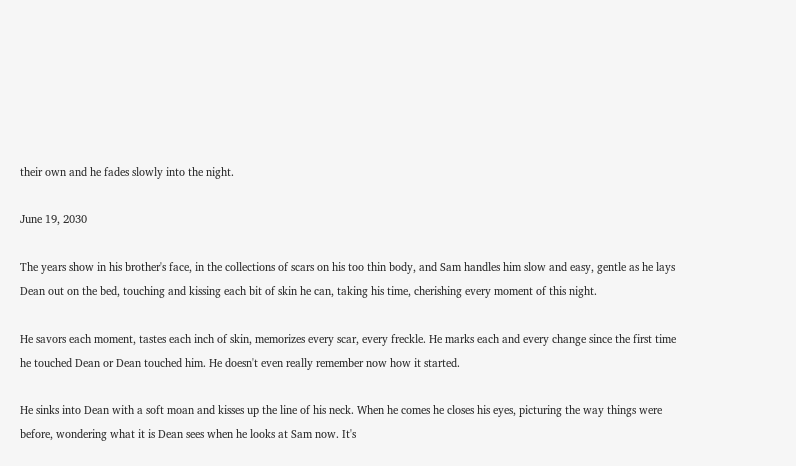their own and he fades slowly into the night.

June 19, 2030

The years show in his brother's face, in the collections of scars on his too thin body, and Sam handles him slow and easy, gentle as he lays Dean out on the bed, touching and kissing each bit of skin he can, taking his time, cherishing every moment of this night.

He savors each moment, tastes each inch of skin, memorizes every scar, every freckle. He marks each and every change since the first time he touched Dean or Dean touched him. He doesn't even really remember now how it started.

He sinks into Dean with a soft moan and kisses up the line of his neck. When he comes he closes his eyes, picturing the way things were before, wondering what it is Dean sees when he looks at Sam now. It's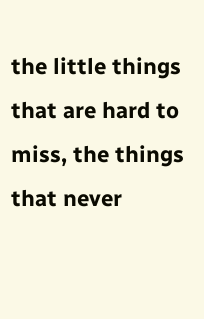the little things that are hard to miss, the things that never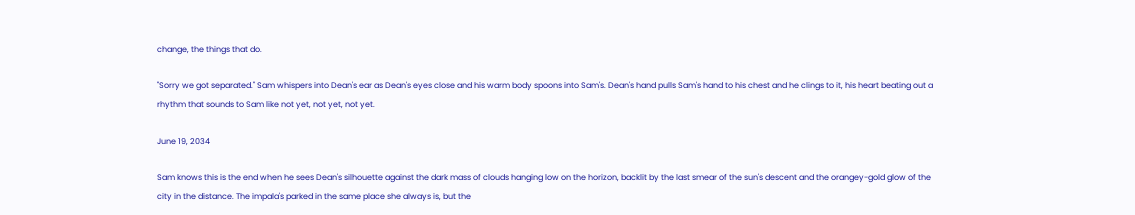change, the things that do.

"Sorry we got separated." Sam whispers into Dean's ear as Dean's eyes close and his warm body spoons into Sam's. Dean's hand pulls Sam's hand to his chest and he clings to it, his heart beating out a rhythm that sounds to Sam like not yet, not yet, not yet.

June 19, 2034

Sam knows this is the end when he sees Dean's silhouette against the dark mass of clouds hanging low on the horizon, backlit by the last smear of the sun's descent and the orangey-gold glow of the city in the distance. The impala's parked in the same place she always is, but the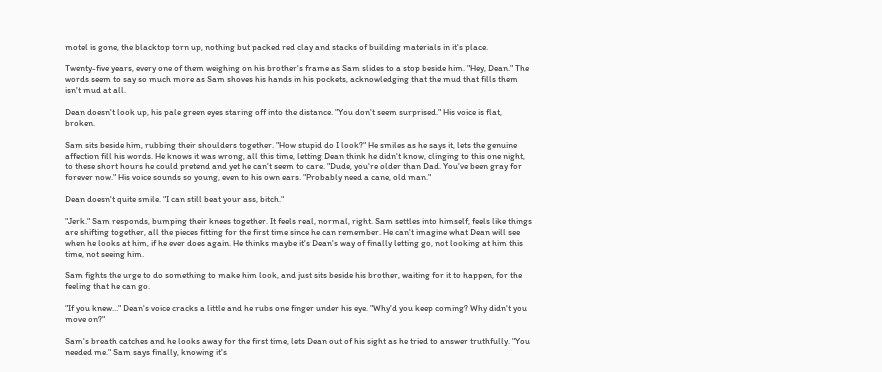motel is gone, the blacktop torn up, nothing but packed red clay and stacks of building materials in it's place.

Twenty-five years, every one of them weighing on his brother's frame as Sam slides to a stop beside him. "Hey, Dean." The words seem to say so much more as Sam shoves his hands in his pockets, acknowledging that the mud that fills them isn't mud at all.

Dean doesn't look up, his pale green eyes staring off into the distance. "You don't seem surprised." His voice is flat, broken.

Sam sits beside him, rubbing their shoulders together. "How stupid do I look?" He smiles as he says it, lets the genuine affection fill his words. He knows it was wrong, all this time, letting Dean think he didn't know, clinging to this one night, to these short hours he could pretend and yet he can't seem to care. "Dude, you're older than Dad. You've been gray for forever now." His voice sounds so young, even to his own ears. "Probably need a cane, old man."

Dean doesn't quite smile. "I can still beat your ass, bitch."

"Jerk." Sam responds, bumping their knees together. It feels real, normal, right. Sam settles into himself, feels like things are shifting together, all the pieces fitting for the first time since he can remember. He can't imagine what Dean will see when he looks at him, if he ever does again. He thinks maybe it's Dean's way of finally letting go, not looking at him this time, not seeing him.

Sam fights the urge to do something to make him look, and just sits beside his brother, waiting for it to happen, for the feeling that he can go.

"If you knew…" Dean's voice cracks a little and he rubs one finger under his eye. "Why'd you keep coming? Why didn't you move on?"

Sam's breath catches and he looks away for the first time, lets Dean out of his sight as he tried to answer truthfully. "You needed me." Sam says finally, knowing it's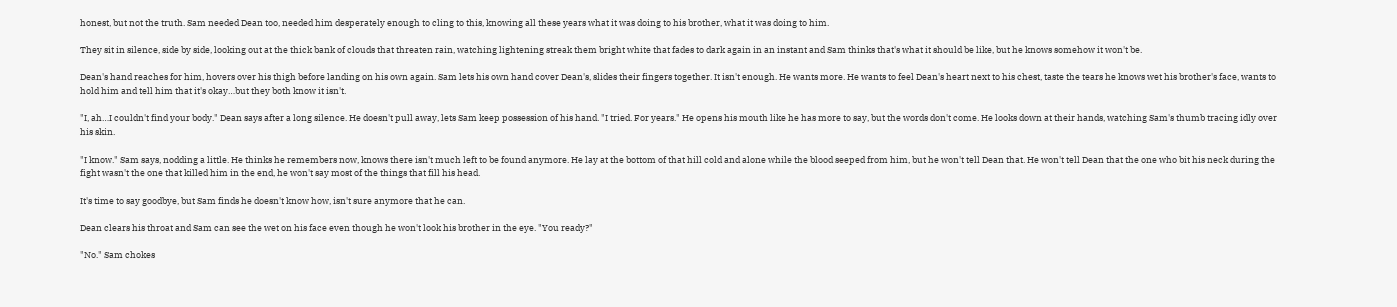honest, but not the truth. Sam needed Dean too, needed him desperately enough to cling to this, knowing all these years what it was doing to his brother, what it was doing to him.

They sit in silence, side by side, looking out at the thick bank of clouds that threaten rain, watching lightening streak them bright white that fades to dark again in an instant and Sam thinks that's what it should be like, but he knows somehow it won't be.

Dean's hand reaches for him, hovers over his thigh before landing on his own again. Sam lets his own hand cover Dean's, slides their fingers together. It isn't enough. He wants more. He wants to feel Dean's heart next to his chest, taste the tears he knows wet his brother's face, wants to hold him and tell him that it's okay…but they both know it isn't.

"I, ah…I couldn't find your body." Dean says after a long silence. He doesn't pull away, lets Sam keep possession of his hand. "I tried. For years." He opens his mouth like he has more to say, but the words don't come. He looks down at their hands, watching Sam's thumb tracing idly over his skin.

"I know." Sam says, nodding a little. He thinks he remembers now, knows there isn't much left to be found anymore. He lay at the bottom of that hill cold and alone while the blood seeped from him, but he won't tell Dean that. He won't tell Dean that the one who bit his neck during the fight wasn't the one that killed him in the end, he won't say most of the things that fill his head.

It's time to say goodbye, but Sam finds he doesn't know how, isn't sure anymore that he can.

Dean clears his throat and Sam can see the wet on his face even though he won't look his brother in the eye. "You ready?"

"No." Sam chokes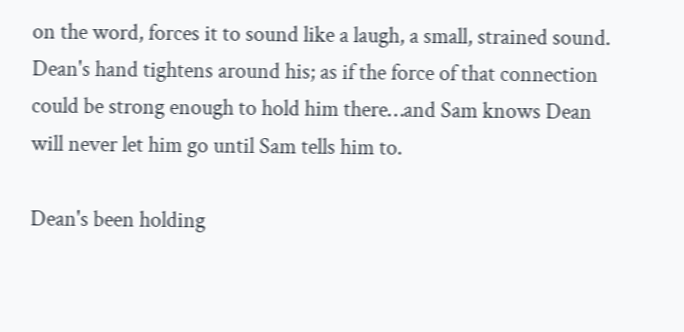on the word, forces it to sound like a laugh, a small, strained sound. Dean's hand tightens around his; as if the force of that connection could be strong enough to hold him there…and Sam knows Dean will never let him go until Sam tells him to.

Dean's been holding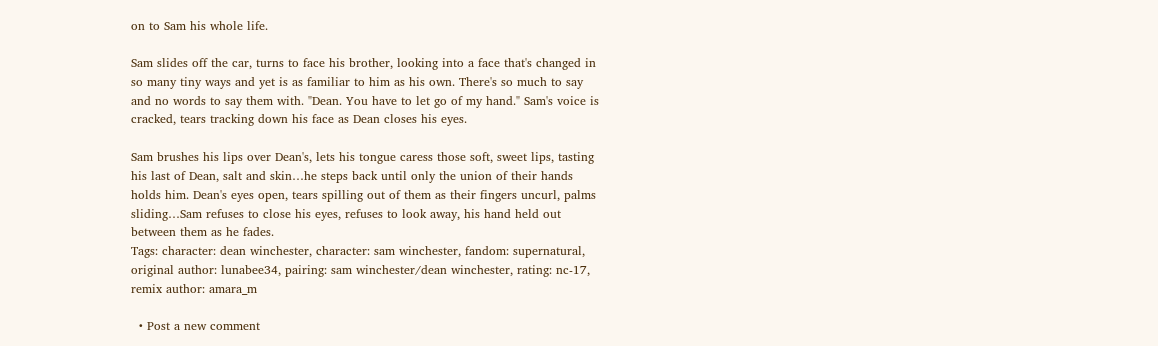on to Sam his whole life.

Sam slides off the car, turns to face his brother, looking into a face that's changed in so many tiny ways and yet is as familiar to him as his own. There's so much to say and no words to say them with. "Dean. You have to let go of my hand." Sam's voice is cracked, tears tracking down his face as Dean closes his eyes.

Sam brushes his lips over Dean's, lets his tongue caress those soft, sweet lips, tasting his last of Dean, salt and skin…he steps back until only the union of their hands holds him. Dean's eyes open, tears spilling out of them as their fingers uncurl, palms sliding…Sam refuses to close his eyes, refuses to look away, his hand held out between them as he fades.
Tags: character: dean winchester, character: sam winchester, fandom: supernatural, original author: lunabee34, pairing: sam winchester/dean winchester, rating: nc-17, remix author: amara_m

  • Post a new comment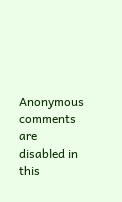Anonymous comments are disabled in this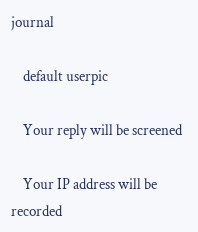journal

    default userpic

    Your reply will be screened

    Your IP address will be recorded